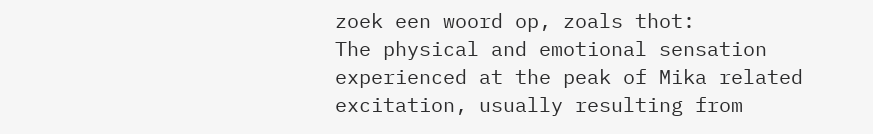zoek een woord op, zoals thot:
The physical and emotional sensation experienced at the peak of Mika related excitation, usually resulting from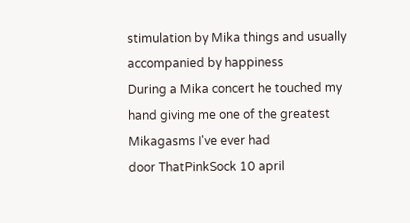stimulation by Mika things and usually accompanied by happiness
During a Mika concert he touched my hand giving me one of the greatest Mikagasms I've ever had
door ThatPinkSock 10 april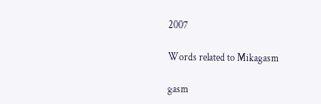2007

Words related to Mikagasm

gasm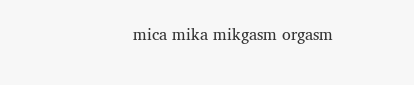mica mika mikgasm orgasm